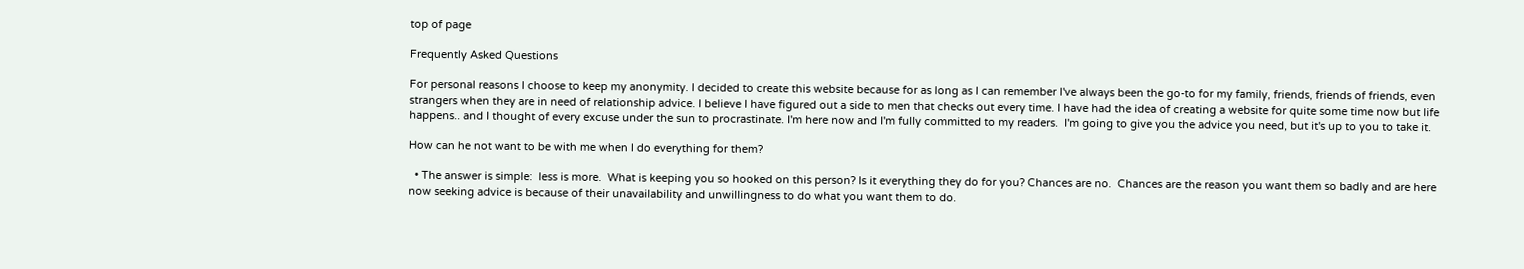top of page

Frequently Asked Questions

For personal reasons I choose to keep my anonymity. I decided to create this website because for as long as I can remember I've always been the go-to for my family, friends, friends of friends, even strangers when they are in need of relationship advice. I believe I have figured out a side to men that checks out every time. I have had the idea of creating a website for quite some time now but life happens.. and I thought of every excuse under the sun to procrastinate. I'm here now and I'm fully committed to my readers.  I'm going to give you the advice you need, but it's up to you to take it.

How can he not want to be with me when I do everything for them?

  • The answer is simple:  less is more.  What is keeping you so hooked on this person? Is it everything they do for you? Chances are no.  Chances are the reason you want them so badly and are here now seeking advice is because of their unavailability and unwillingness to do what you want them to do.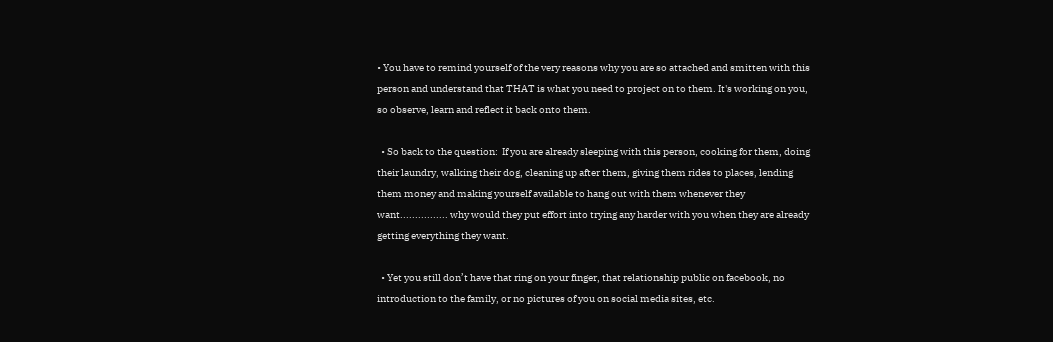• You have to remind yourself of the very reasons why you are so attached and smitten with this person and understand that THAT is what you need to project on to them. It's working on you, so observe, learn and reflect it back onto them.

  • So back to the question:  If you are already sleeping with this person, cooking for them, doing their laundry, walking their dog, cleaning up after them, giving them rides to places, lending them money and making yourself available to hang out with them whenever they want................ why would they put effort into trying any harder with you when they are already getting everything they want.

  • Yet you still don’t have that ring on your finger, that relationship public on facebook, no introduction to the family, or no pictures of you on social media sites, etc.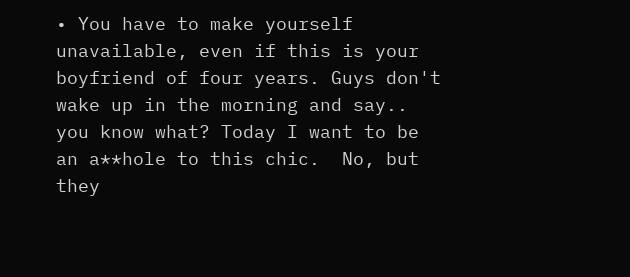• You have to make yourself unavailable, even if this is your boyfriend of four years. Guys don't wake up in the morning and say.. you know what? Today I want to be an a**hole to this chic.  No, but they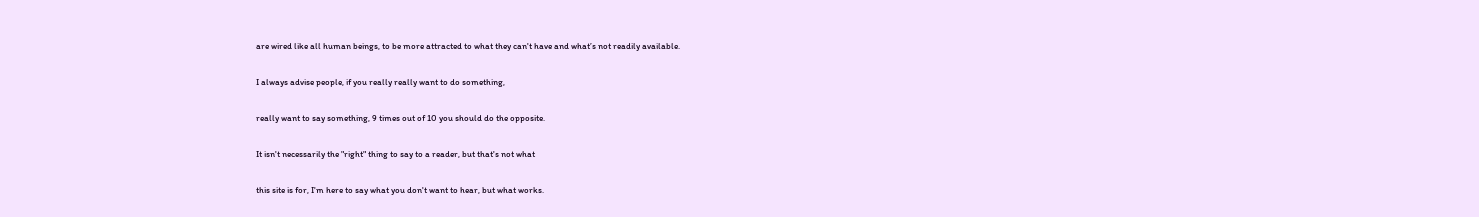are wired like all human beings, to be more attracted to what they can't have and what’s not readily available.

I always advise people, if you really really want to do something,

really want to say something, 9 times out of 10 you should do the opposite.

It isn't necessarily the "right" thing to say to a reader, but that's not what

this site is for, I'm here to say what you don't want to hear, but what works.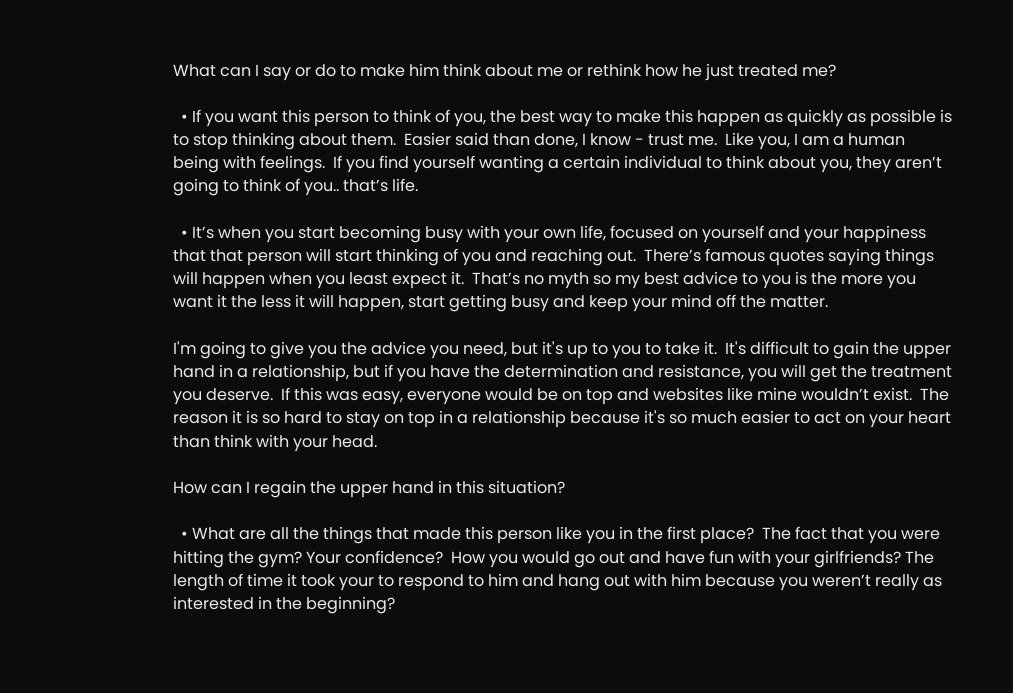What can I say or do to make him think about me or rethink how he just treated me?

  • If you want this person to think of you, the best way to make this happen as quickly as possible is to stop thinking about them.  Easier said than done, I know - trust me.  Like you, I am a human being with feelings.  If you find yourself wanting a certain individual to think about you, they aren’t going to think of you.. that’s life.

  • It’s when you start becoming busy with your own life, focused on yourself and your happiness that that person will start thinking of you and reaching out.  There’s famous quotes saying things will happen when you least expect it.  That’s no myth so my best advice to you is the more you want it the less it will happen, start getting busy and keep your mind off the matter.

I'm going to give you the advice you need, but it's up to you to take it.  It's difficult to gain the upper hand in a relationship, but if you have the determination and resistance, you will get the treatment you deserve.  If this was easy, everyone would be on top and websites like mine wouldn’t exist.  The reason it is so hard to stay on top in a relationship because it's so much easier to act on your heart than think with your head.

How can I regain the upper hand in this situation?

  • What are all the things that made this person like you in the first place?  The fact that you were hitting the gym? Your confidence?  How you would go out and have fun with your girlfriends? The length of time it took your to respond to him and hang out with him because you weren’t really as interested in the beginning?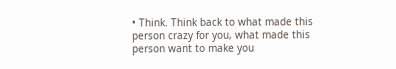• Think. Think back to what made this person crazy for you, what made this person want to make you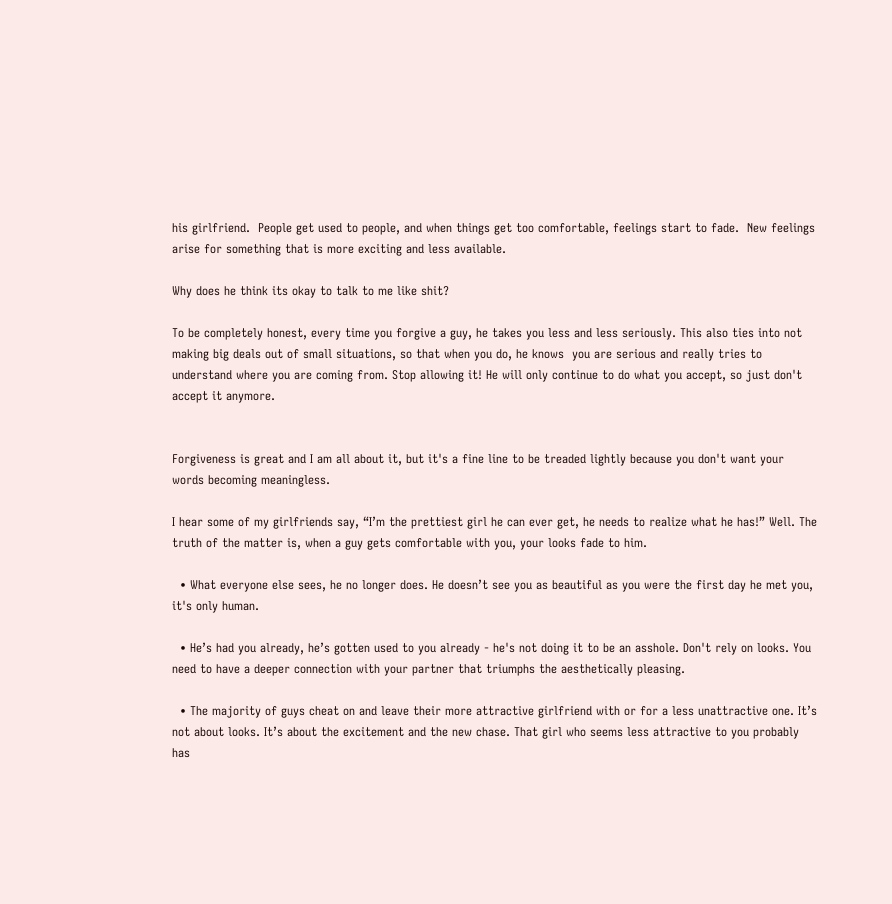his girlfriend.  People get used to people, and when things get too comfortable, feelings start to fade.  New feelings arise for something that is more exciting and less available.

Why does he think its okay to talk to me like shit?

To be completely honest, every time you forgive a guy, he takes you less and less seriously. This also ties into not making big deals out of small situations, so that when you do, he knows  you are serious and really tries to understand where you are coming from. Stop allowing it! He will only continue to do what you accept, so just don't accept it anymore.


Forgiveness is great and I am all about it, but it's a fine line to be treaded lightly because you don't want your words becoming meaningless.

I hear some of my girlfriends say, “I’m the prettiest girl he can ever get, he needs to realize what he has!” Well. The truth of the matter is, when a guy gets comfortable with you, your looks fade to him.

  • What everyone else sees, he no longer does. He doesn’t see you as beautiful as you were the first day he met you, it's only human.

  • He’s had you already, he’s gotten used to you already - he's not doing it to be an asshole. Don't rely on looks. You need to have a deeper connection with your partner that triumphs the aesthetically pleasing.

  • The majority of guys cheat on and leave their more attractive girlfriend with or for a less unattractive one. It’s not about looks. It’s about the excitement and the new chase. That girl who seems less attractive to you probably has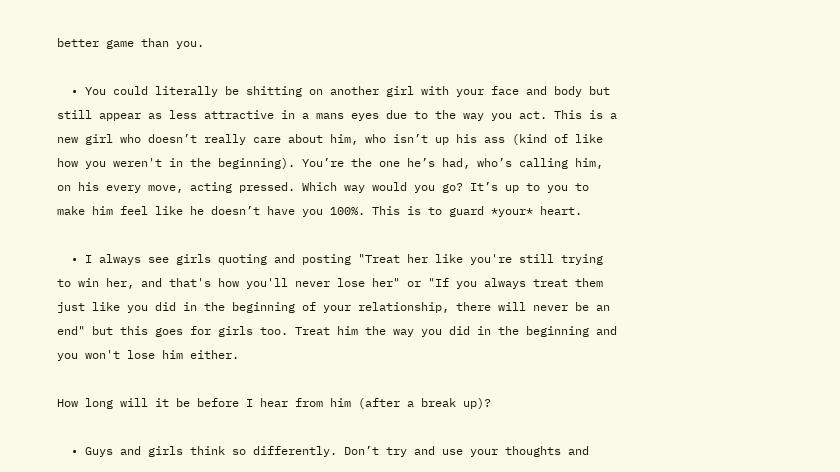better game than you.

  • You could literally be shitting on another girl with your face and body but still appear as less attractive in a mans eyes due to the way you act. This is a new girl who doesn’t really care about him, who isn’t up his ass (kind of like how you weren't in the beginning). You’re the one he’s had, who’s calling him, on his every move, acting pressed. Which way would you go? It’s up to you to make him feel like he doesn’t have you 100%. This is to guard *your* heart.

  • I always see girls quoting and posting "Treat her like you're still trying to win her, and that's how you'll never lose her" or "If you always treat them just like you did in the beginning of your relationship, there will never be an end" but this goes for girls too. Treat him the way you did in the beginning and you won't lose him either.

How long will it be before I hear from him (after a break up)?

  • Guys and girls think so differently. Don’t try and use your thoughts and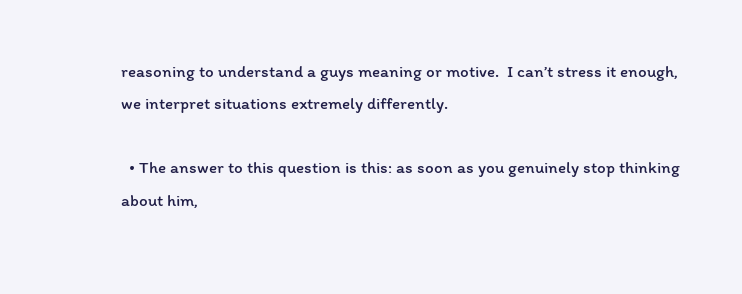reasoning to understand a guys meaning or motive.  I can’t stress it enough, we interpret situations extremely differently.

  • The answer to this question is this: as soon as you genuinely stop thinking about him,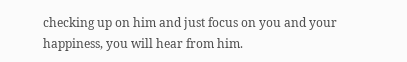checking up on him and just focus on you and your happiness, you will hear from him.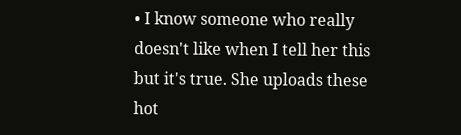• I know someone who really doesn't like when I tell her this but it's true. She uploads these hot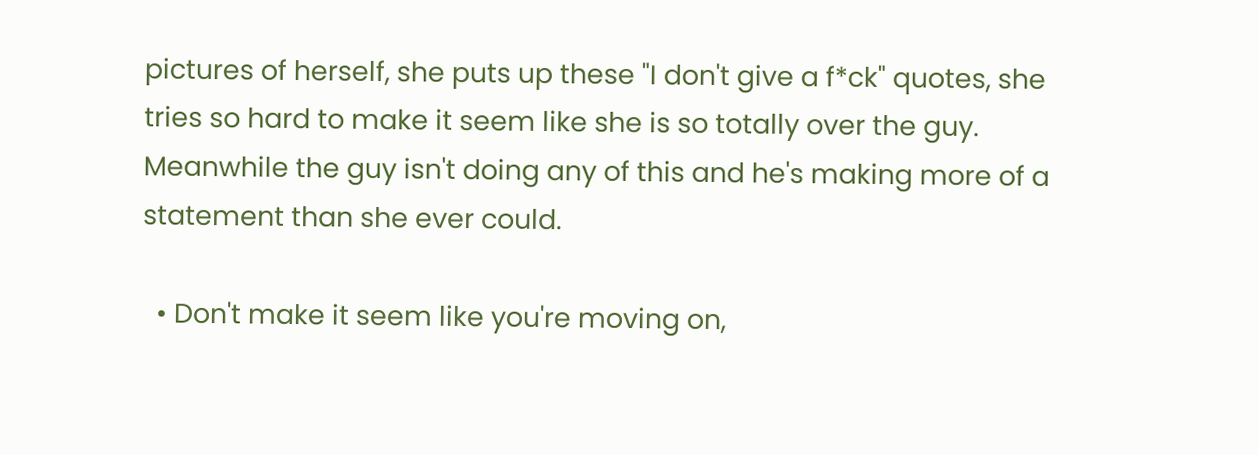pictures of herself, she puts up these "I don't give a f*ck" quotes, she tries so hard to make it seem like she is so totally over the guy. Meanwhile the guy isn't doing any of this and he's making more of a statement than she ever could.

  • Don't make it seem like you're moving on,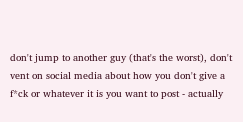don't jump to another guy (that's the worst), don't vent on social media about how you don't give a f*ck or whatever it is you want to post - actually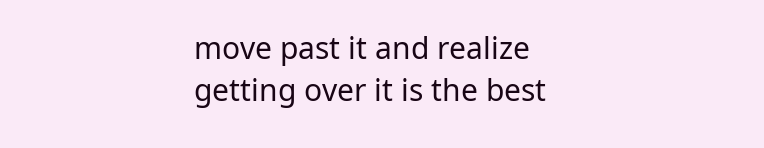move past it and realize getting over it is the best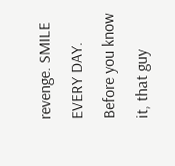revenge. SMILE EVERY DAY. Before you know it, that guy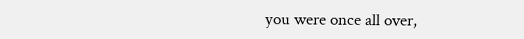you were once all over,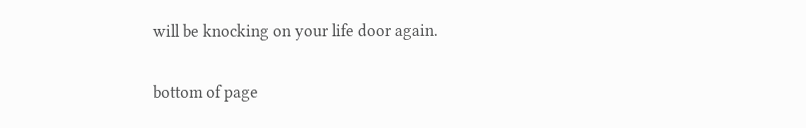will be knocking on your life door again.

bottom of page